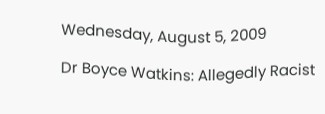Wednesday, August 5, 2009

Dr Boyce Watkins: Allegedly Racist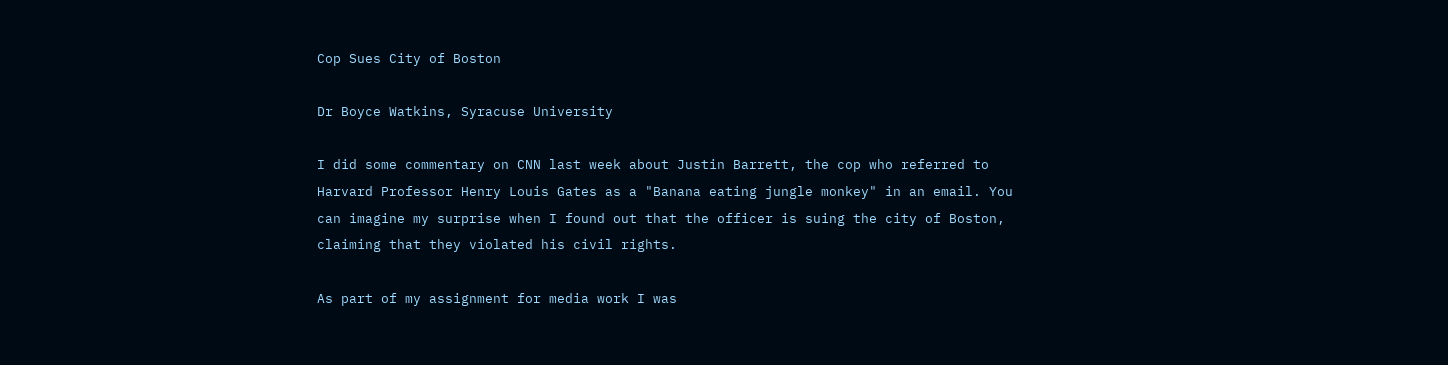Cop Sues City of Boston

Dr Boyce Watkins, Syracuse University

I did some commentary on CNN last week about Justin Barrett, the cop who referred to Harvard Professor Henry Louis Gates as a "Banana eating jungle monkey" in an email. You can imagine my surprise when I found out that the officer is suing the city of Boston, claiming that they violated his civil rights.

As part of my assignment for media work I was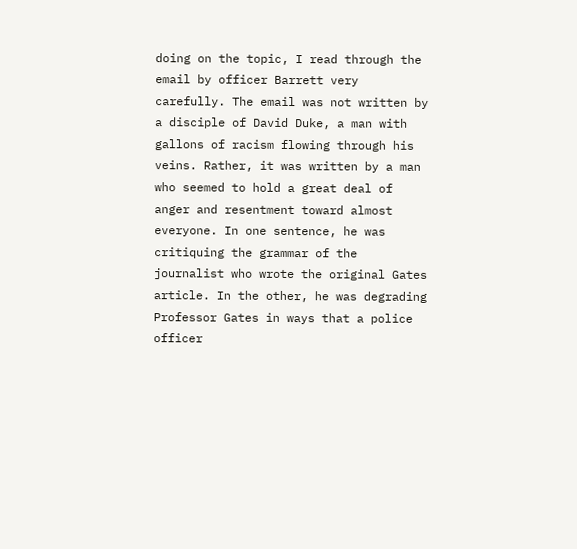doing on the topic, I read through the email by officer Barrett very carefully. The email was not written by a disciple of David Duke, a man with gallons of racism flowing through his veins. Rather, it was written by a man who seemed to hold a great deal of anger and resentment toward almost everyone. In one sentence, he was critiquing the grammar of the journalist who wrote the original Gates article. In the other, he was degrading Professor Gates in ways that a police officer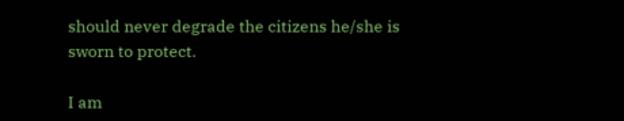should never degrade the citizens he/she is sworn to protect.

I am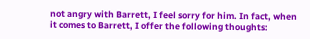not angry with Barrett, I feel sorry for him. In fact, when it comes to Barrett, I offer the following thoughts: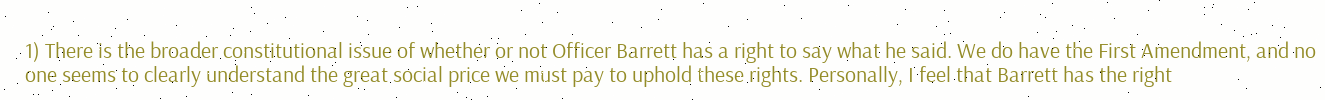1) There is the broader constitutional issue of whether or not Officer Barrett has a right to say what he said. We do have the First Amendment, and no one seems to clearly understand the great social price we must pay to uphold these rights. Personally, I feel that Barrett has the right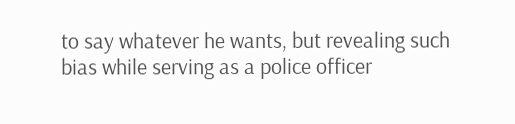to say whatever he wants, but revealing such bias while serving as a police officer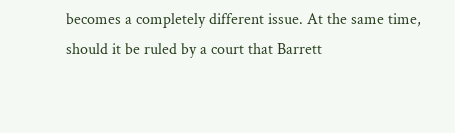becomes a completely different issue. At the same time, should it be ruled by a court that Barrett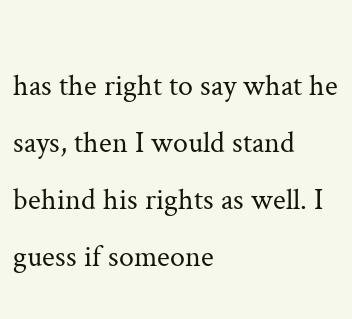has the right to say what he says, then I would stand behind his rights as well. I guess if someone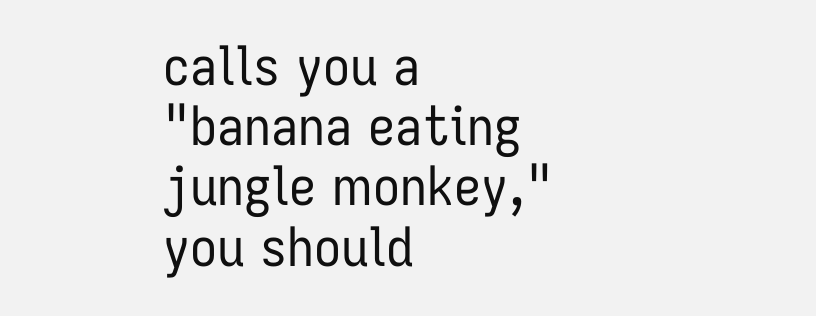calls you a "banana eating jungle monkey," you should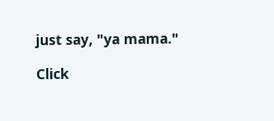just say, "ya mama."

Click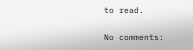to read.

No comments: